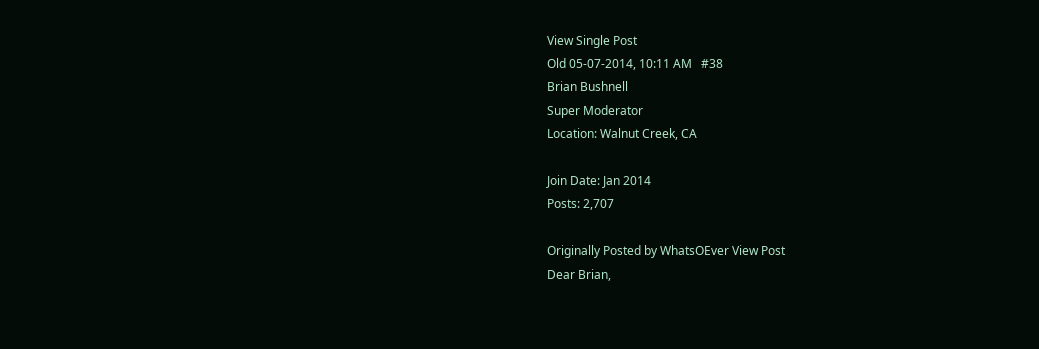View Single Post
Old 05-07-2014, 10:11 AM   #38
Brian Bushnell
Super Moderator
Location: Walnut Creek, CA

Join Date: Jan 2014
Posts: 2,707

Originally Posted by WhatsOEver View Post
Dear Brian,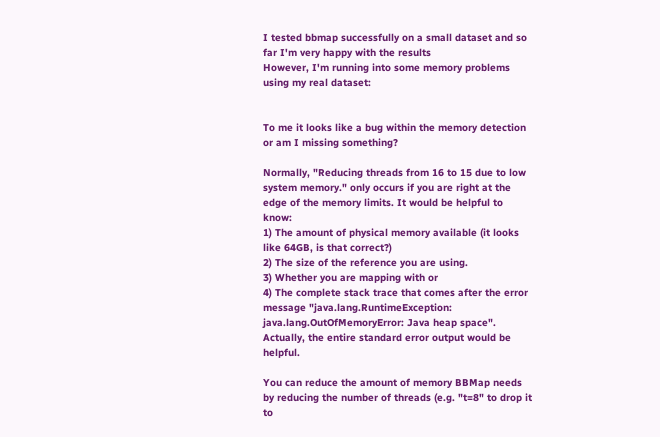I tested bbmap successfully on a small dataset and so far I'm very happy with the results
However, I'm running into some memory problems using my real dataset:


To me it looks like a bug within the memory detection or am I missing something?

Normally, "Reducing threads from 16 to 15 due to low system memory." only occurs if you are right at the edge of the memory limits. It would be helpful to know:
1) The amount of physical memory available (it looks like 64GB, is that correct?)
2) The size of the reference you are using.
3) Whether you are mapping with or
4) The complete stack trace that comes after the error message "java.lang.RuntimeException: java.lang.OutOfMemoryError: Java heap space". Actually, the entire standard error output would be helpful.

You can reduce the amount of memory BBMap needs by reducing the number of threads (e.g. "t=8" to drop it to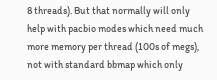8 threads). But that normally will only help with pacbio modes which need much more memory per thread (100s of megs), not with standard bbmap which only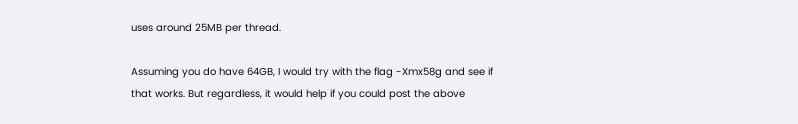uses around 25MB per thread.

Assuming you do have 64GB, I would try with the flag -Xmx58g and see if that works. But regardless, it would help if you could post the above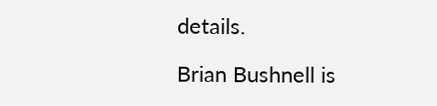details.

Brian Bushnell is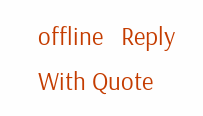offline   Reply With Quote